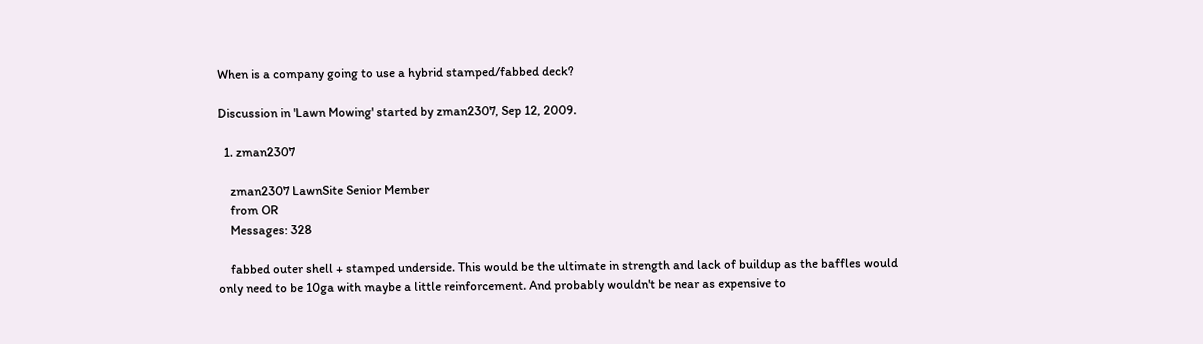When is a company going to use a hybrid stamped/fabbed deck?

Discussion in 'Lawn Mowing' started by zman2307, Sep 12, 2009.

  1. zman2307

    zman2307 LawnSite Senior Member
    from OR
    Messages: 328

    fabbed outer shell + stamped underside. This would be the ultimate in strength and lack of buildup as the baffles would only need to be 10ga with maybe a little reinforcement. And probably wouldn't be near as expensive to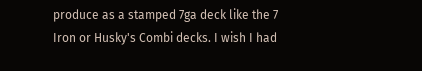produce as a stamped 7ga deck like the 7 Iron or Husky's Combi decks. I wish I had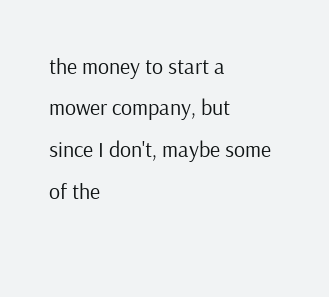the money to start a mower company, but since I don't, maybe some of the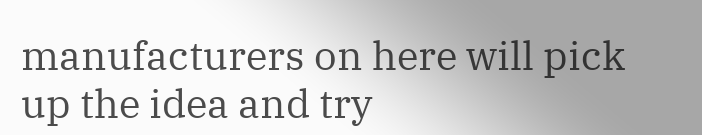manufacturers on here will pick up the idea and try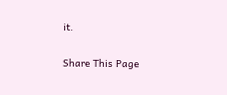it.

Share This Page